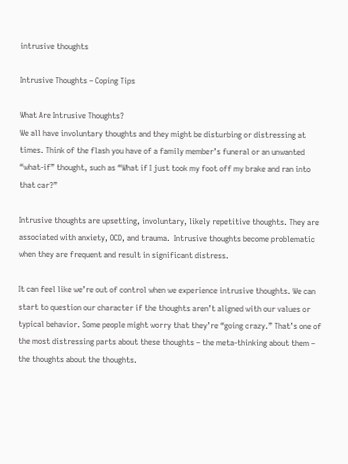intrusive thoughts

Intrusive Thoughts – Coping Tips

What Are Intrusive Thoughts?
We all have involuntary thoughts and they might be disturbing or distressing at times. Think of the flash you have of a family member’s funeral or an unwanted “what-if” thought, such as “What if I just took my foot off my brake and ran into that car?”

Intrusive thoughts are upsetting, involuntary, likely repetitive thoughts. They are associated with anxiety, OCD, and trauma.  Intrusive thoughts become problematic when they are frequent and result in significant distress.

It can feel like we’re out of control when we experience intrusive thoughts. We can start to question our character if the thoughts aren’t aligned with our values or typical behavior. Some people might worry that they’re “going crazy.” That’s one of the most distressing parts about these thoughts – the meta-thinking about them – the thoughts about the thoughts.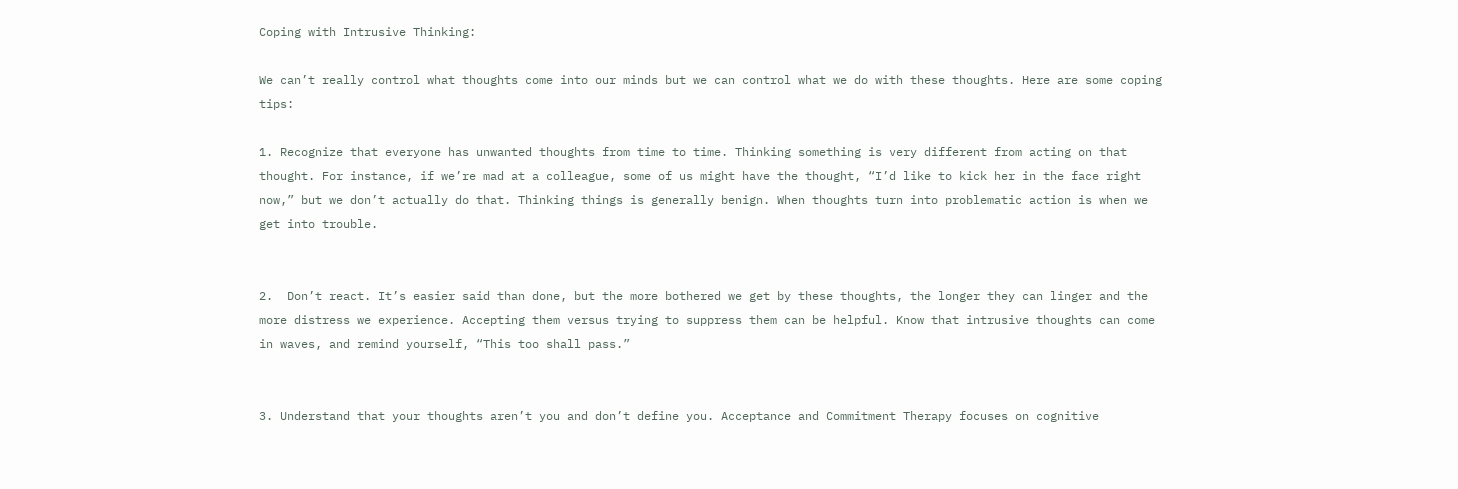Coping with Intrusive Thinking:

We can’t really control what thoughts come into our minds but we can control what we do with these thoughts. Here are some coping tips:

1. Recognize that everyone has unwanted thoughts from time to time. Thinking something is very different from acting on that thought. For instance, if we’re mad at a colleague, some of us might have the thought, “I’d like to kick her in the face right now,” but we don’t actually do that. Thinking things is generally benign. When thoughts turn into problematic action is when we get into trouble.


2.  Don’t react. It’s easier said than done, but the more bothered we get by these thoughts, the longer they can linger and the more distress we experience. Accepting them versus trying to suppress them can be helpful. Know that intrusive thoughts can come in waves, and remind yourself, “This too shall pass.”


3. Understand that your thoughts aren’t you and don’t define you. Acceptance and Commitment Therapy focuses on cognitive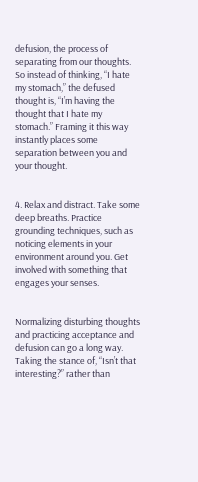defusion, the process of separating from our thoughts. So instead of thinking, “I hate my stomach,” the defused thought is, “I’m having the thought that I hate my stomach.” Framing it this way instantly places some separation between you and your thought.


4. Relax and distract. Take some deep breaths. Practice grounding techniques, such as noticing elements in your environment around you. Get involved with something that engages your senses.


Normalizing disturbing thoughts and practicing acceptance and defusion can go a long way.  Taking the stance of, “Isn’t that interesting?” rather than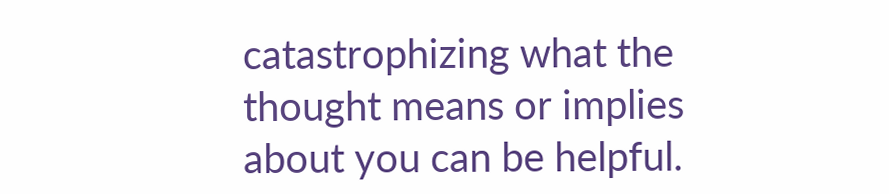catastrophizing what the thought means or implies about you can be helpful.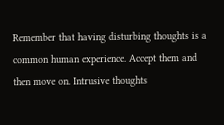Remember that having disturbing thoughts is a common human experience. Accept them and then move on. Intrusive thoughts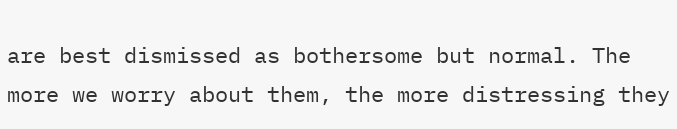are best dismissed as bothersome but normal. The more we worry about them, the more distressing they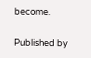become.

Published by